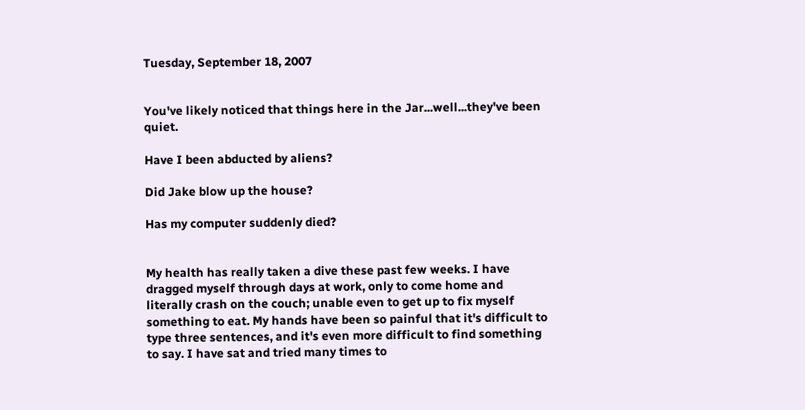Tuesday, September 18, 2007


You've likely noticed that things here in the Jar...well...they've been quiet.

Have I been abducted by aliens?

Did Jake blow up the house?

Has my computer suddenly died?


My health has really taken a dive these past few weeks. I have dragged myself through days at work, only to come home and literally crash on the couch; unable even to get up to fix myself something to eat. My hands have been so painful that it's difficult to type three sentences, and it's even more difficult to find something to say. I have sat and tried many times to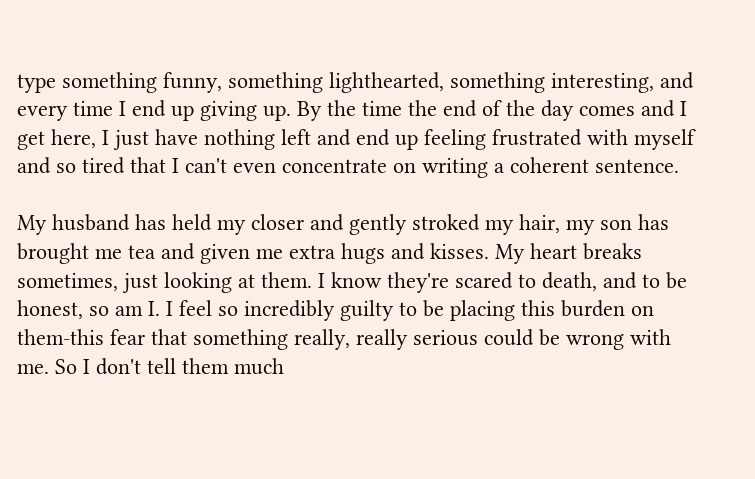type something funny, something lighthearted, something interesting, and every time I end up giving up. By the time the end of the day comes and I get here, I just have nothing left and end up feeling frustrated with myself and so tired that I can't even concentrate on writing a coherent sentence.

My husband has held my closer and gently stroked my hair, my son has brought me tea and given me extra hugs and kisses. My heart breaks sometimes, just looking at them. I know they're scared to death, and to be honest, so am I. I feel so incredibly guilty to be placing this burden on them-this fear that something really, really serious could be wrong with me. So I don't tell them much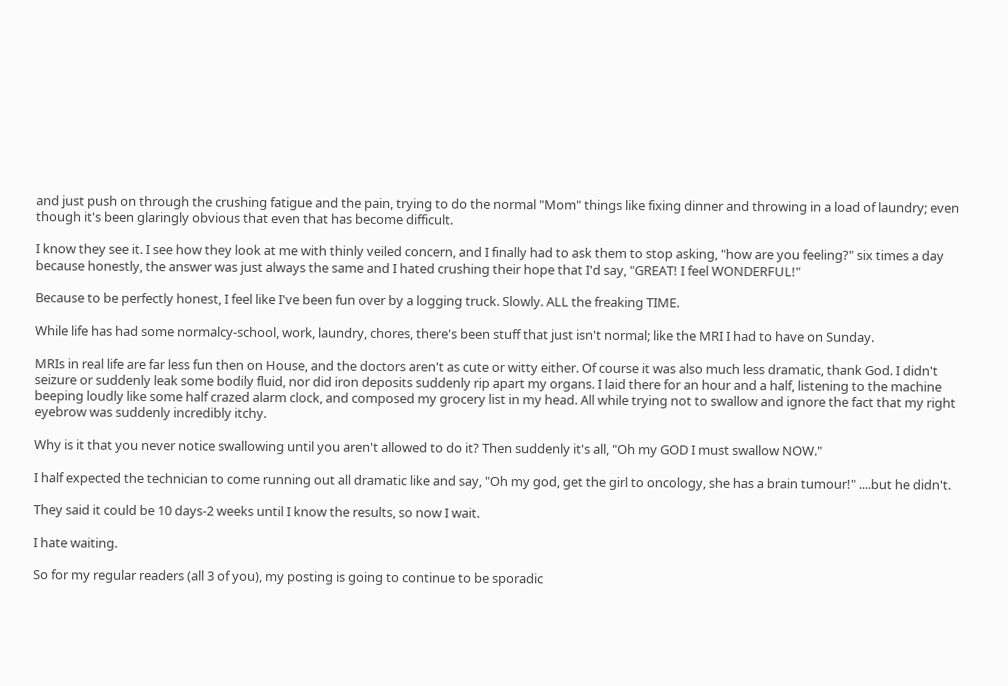and just push on through the crushing fatigue and the pain, trying to do the normal "Mom" things like fixing dinner and throwing in a load of laundry; even though it's been glaringly obvious that even that has become difficult.

I know they see it. I see how they look at me with thinly veiled concern, and I finally had to ask them to stop asking, "how are you feeling?" six times a day because honestly, the answer was just always the same and I hated crushing their hope that I'd say, "GREAT! I feel WONDERFUL!"

Because to be perfectly honest, I feel like I've been fun over by a logging truck. Slowly. ALL the freaking TIME.

While life has had some normalcy-school, work, laundry, chores, there's been stuff that just isn't normal; like the MRI I had to have on Sunday.

MRIs in real life are far less fun then on House, and the doctors aren't as cute or witty either. Of course it was also much less dramatic, thank God. I didn't seizure or suddenly leak some bodily fluid, nor did iron deposits suddenly rip apart my organs. I laid there for an hour and a half, listening to the machine beeping loudly like some half crazed alarm clock, and composed my grocery list in my head. All while trying not to swallow and ignore the fact that my right eyebrow was suddenly incredibly itchy.

Why is it that you never notice swallowing until you aren't allowed to do it? Then suddenly it's all, "Oh my GOD I must swallow NOW."

I half expected the technician to come running out all dramatic like and say, "Oh my god, get the girl to oncology, she has a brain tumour!" ....but he didn't.

They said it could be 10 days-2 weeks until I know the results, so now I wait.

I hate waiting.

So for my regular readers (all 3 of you), my posting is going to continue to be sporadic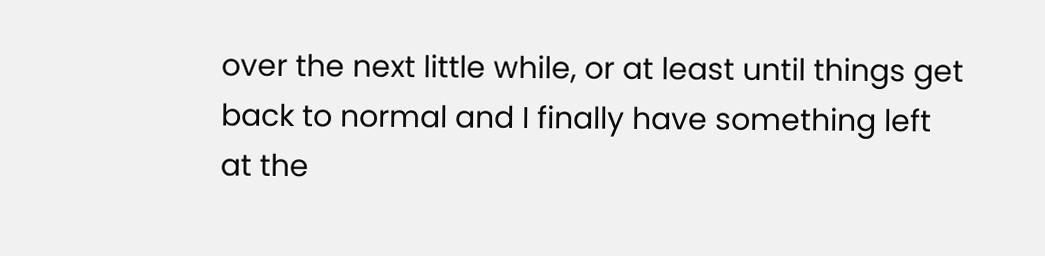over the next little while, or at least until things get back to normal and I finally have something left at the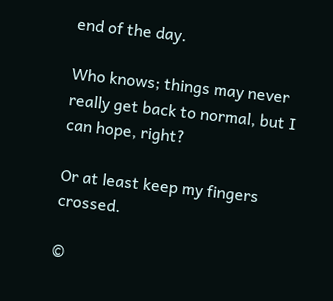end of the day.

Who knows; things may never really get back to normal, but I can hope, right?

Or at least keep my fingers crossed.

©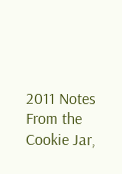2011 Notes From the Cookie Jar,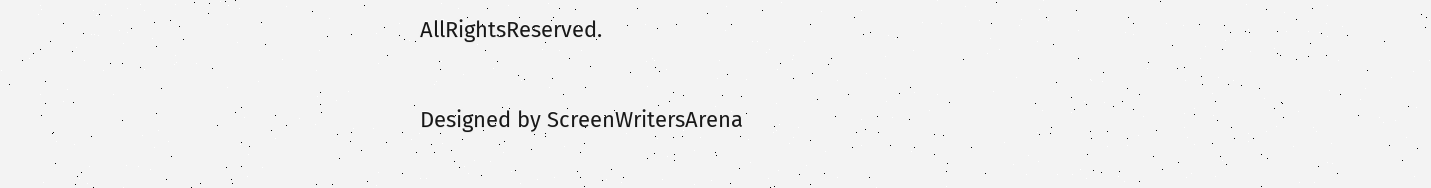AllRightsReserved.

Designed by ScreenWritersArena